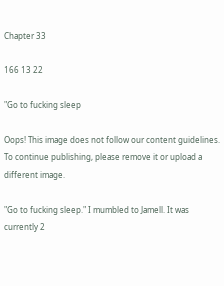Chapter 33

166 13 22

"Go to fucking sleep

Oops! This image does not follow our content guidelines. To continue publishing, please remove it or upload a different image.

"Go to fucking sleep." I mumbled to Jamell. It was currently 2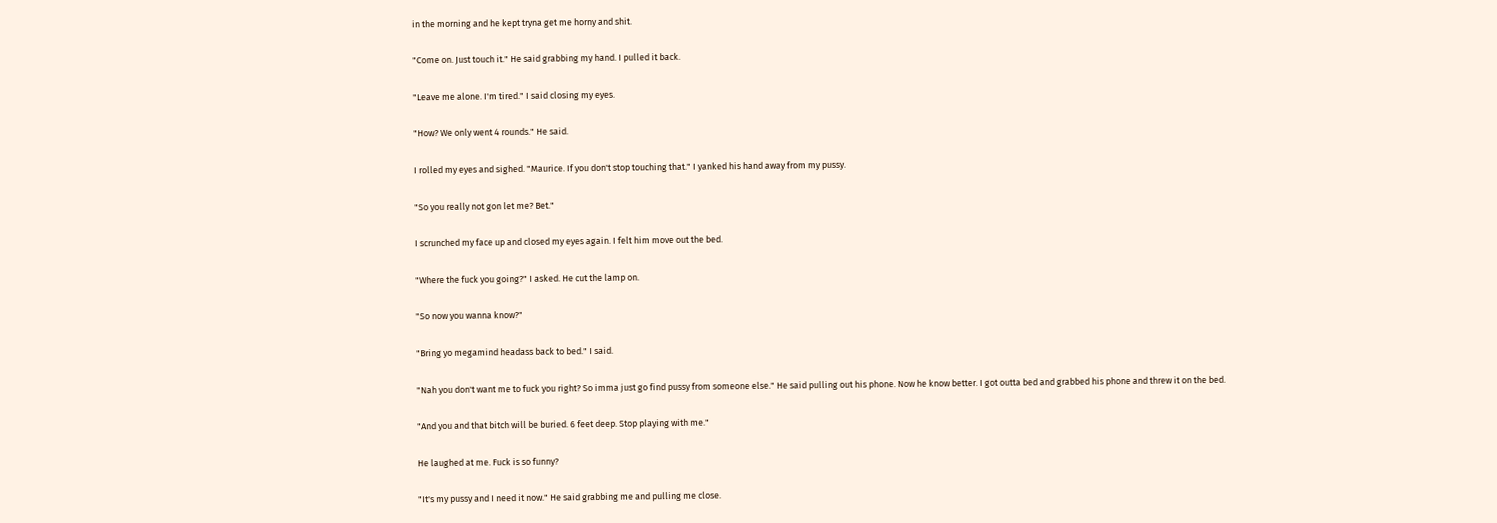in the morning and he kept tryna get me horny and shit.

"Come on. Just touch it." He said grabbing my hand. I pulled it back.

"Leave me alone. I'm tired." I said closing my eyes.

"How? We only went 4 rounds." He said.

I rolled my eyes and sighed. "Maurice. If you don't stop touching that." I yanked his hand away from my pussy.

"So you really not gon let me? Bet."

I scrunched my face up and closed my eyes again. I felt him move out the bed.

"Where the fuck you going?" I asked. He cut the lamp on.

"So now you wanna know?"

"Bring yo megamind headass back to bed." I said.

"Nah you don't want me to fuck you right? So imma just go find pussy from someone else." He said pulling out his phone. Now he know better. I got outta bed and grabbed his phone and threw it on the bed.

"And you and that bitch will be buried. 6 feet deep. Stop playing with me."

He laughed at me. Fuck is so funny?

"It's my pussy and I need it now." He said grabbing me and pulling me close.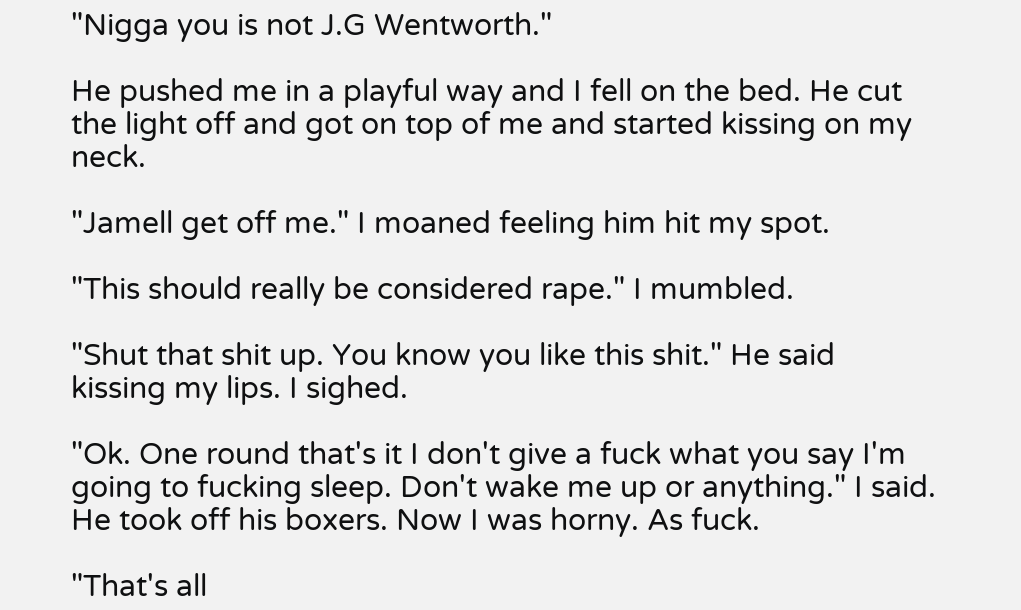"Nigga you is not J.G Wentworth."

He pushed me in a playful way and I fell on the bed. He cut the light off and got on top of me and started kissing on my neck.

"Jamell get off me." I moaned feeling him hit my spot.

"This should really be considered rape." I mumbled.

"Shut that shit up. You know you like this shit." He said kissing my lips. I sighed.

"Ok. One round that's it I don't give a fuck what you say I'm going to fucking sleep. Don't wake me up or anything." I said. He took off his boxers. Now I was horny. As fuck.

"That's all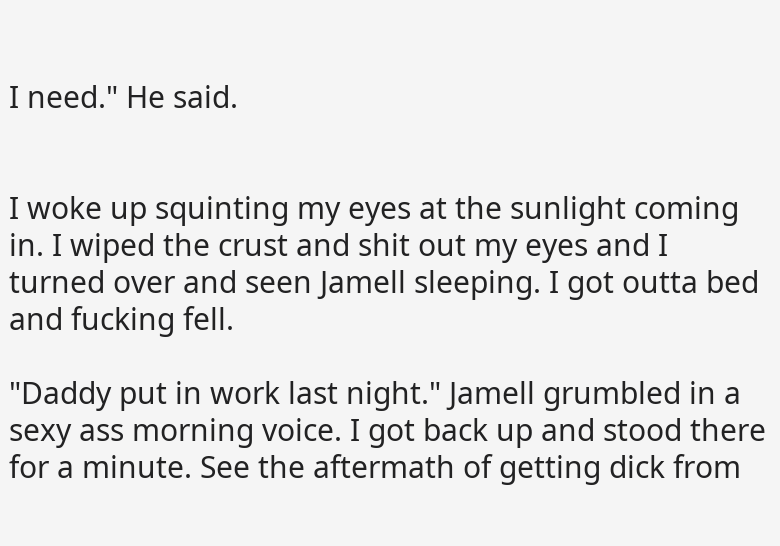I need." He said.


I woke up squinting my eyes at the sunlight coming in. I wiped the crust and shit out my eyes and I turned over and seen Jamell sleeping. I got outta bed and fucking fell.

"Daddy put in work last night." Jamell grumbled in a sexy ass morning voice. I got back up and stood there for a minute. See the aftermath of getting dick from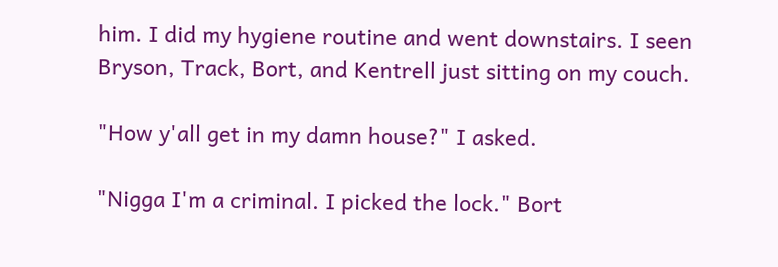him. I did my hygiene routine and went downstairs. I seen Bryson, Track, Bort, and Kentrell just sitting on my couch.

"How y'all get in my damn house?" I asked.

"Nigga I'm a criminal. I picked the lock." Bort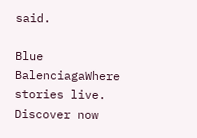said.

Blue BalenciagaWhere stories live. Discover now